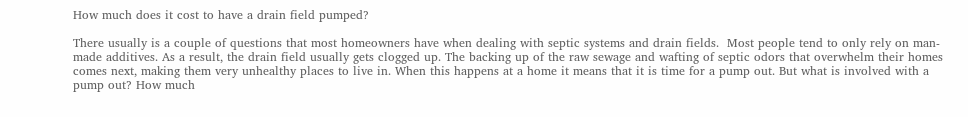How much does it cost to have a drain field pumped?

There usually is a couple of questions that most homeowners have when dealing with septic systems and drain fields.  Most people tend to only rely on man-made additives. As a result, the drain field usually gets clogged up. The backing up of the raw sewage and wafting of septic odors that overwhelm their homes comes next, making them very unhealthy places to live in. When this happens at a home it means that it is time for a pump out. But what is involved with a pump out? How much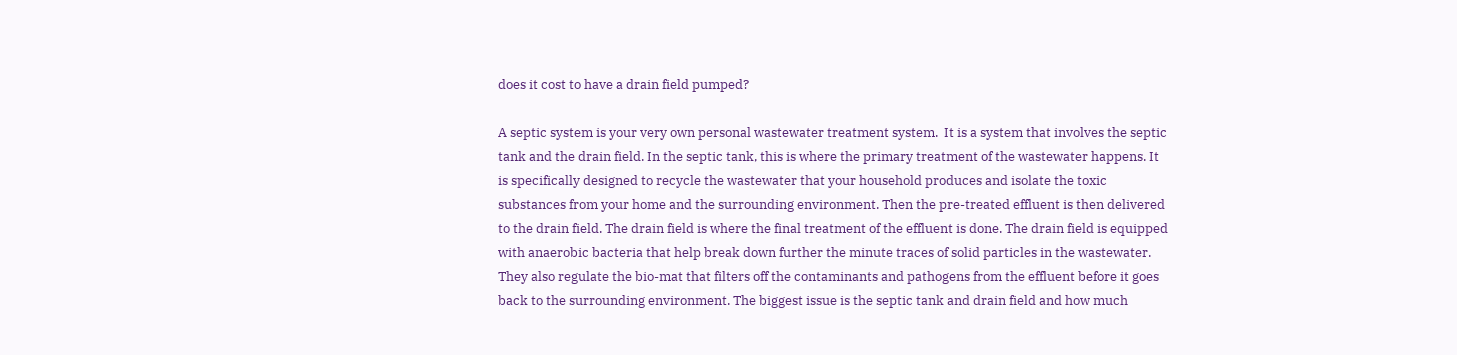does it cost to have a drain field pumped?

A septic system is your very own personal wastewater treatment system.  It is a system that involves the septic tank and the drain field. In the septic tank, this is where the primary treatment of the wastewater happens. It is specifically designed to recycle the wastewater that your household produces and isolate the toxic substances from your home and the surrounding environment. Then the pre-treated effluent is then delivered to the drain field. The drain field is where the final treatment of the effluent is done. The drain field is equipped with anaerobic bacteria that help break down further the minute traces of solid particles in the wastewater. They also regulate the bio-mat that filters off the contaminants and pathogens from the effluent before it goes back to the surrounding environment. The biggest issue is the septic tank and drain field and how much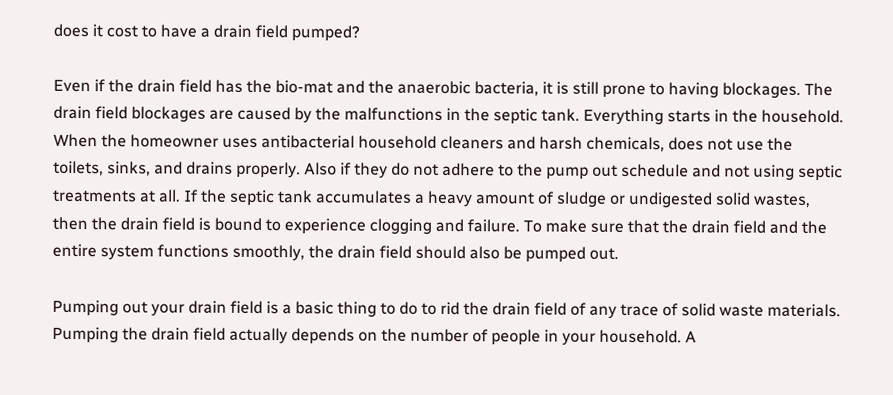does it cost to have a drain field pumped?

Even if the drain field has the bio-mat and the anaerobic bacteria, it is still prone to having blockages. The drain field blockages are caused by the malfunctions in the septic tank. Everything starts in the household. When the homeowner uses antibacterial household cleaners and harsh chemicals, does not use the toilets, sinks, and drains properly. Also if they do not adhere to the pump out schedule and not using septic treatments at all. If the septic tank accumulates a heavy amount of sludge or undigested solid wastes, then the drain field is bound to experience clogging and failure. To make sure that the drain field and the entire system functions smoothly, the drain field should also be pumped out.

Pumping out your drain field is a basic thing to do to rid the drain field of any trace of solid waste materials. Pumping the drain field actually depends on the number of people in your household. A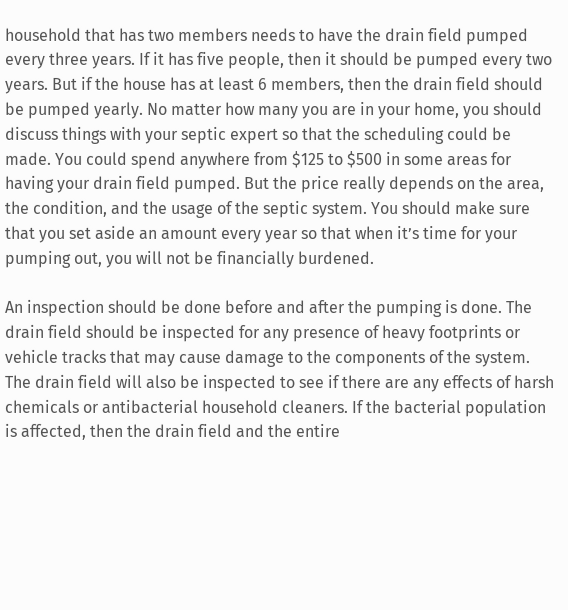household that has two members needs to have the drain field pumped every three years. If it has five people, then it should be pumped every two years. But if the house has at least 6 members, then the drain field should be pumped yearly. No matter how many you are in your home, you should discuss things with your septic expert so that the scheduling could be made. You could spend anywhere from $125 to $500 in some areas for having your drain field pumped. But the price really depends on the area, the condition, and the usage of the septic system. You should make sure that you set aside an amount every year so that when it’s time for your pumping out, you will not be financially burdened.

An inspection should be done before and after the pumping is done. The drain field should be inspected for any presence of heavy footprints or vehicle tracks that may cause damage to the components of the system. The drain field will also be inspected to see if there are any effects of harsh chemicals or antibacterial household cleaners. If the bacterial population is affected, then the drain field and the entire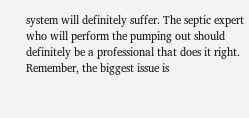system will definitely suffer. The septic expert who will perform the pumping out should definitely be a professional that does it right. Remember, the biggest issue is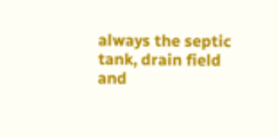always the septic tank, drain field and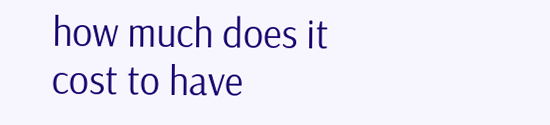how much does it cost to have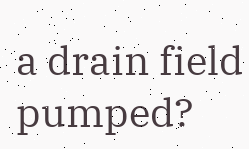a drain field pumped?